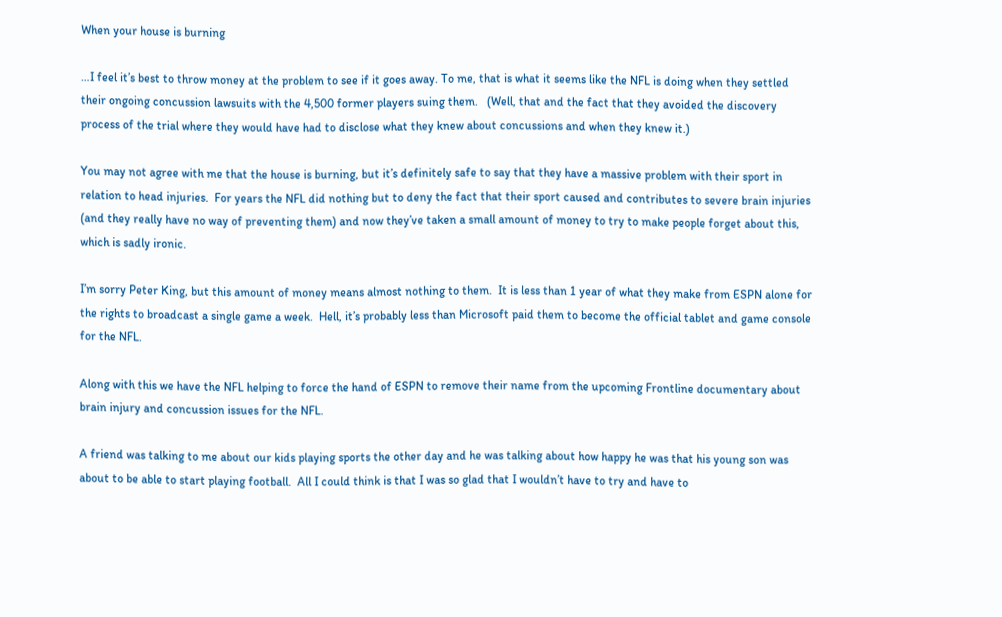When your house is burning

…I feel it’s best to throw money at the problem to see if it goes away. To me, that is what it seems like the NFL is doing when they settled their ongoing concussion lawsuits with the 4,500 former players suing them.   (Well, that and the fact that they avoided the discovery process of the trial where they would have had to disclose what they knew about concussions and when they knew it.)

You may not agree with me that the house is burning, but it’s definitely safe to say that they have a massive problem with their sport in relation to head injuries.  For years the NFL did nothing but to deny the fact that their sport caused and contributes to severe brain injuries (and they really have no way of preventing them) and now they’ve taken a small amount of money to try to make people forget about this, which is sadly ironic.

I’m sorry Peter King, but this amount of money means almost nothing to them.  It is less than 1 year of what they make from ESPN alone for the rights to broadcast a single game a week.  Hell, it’s probably less than Microsoft paid them to become the official tablet and game console for the NFL.

Along with this we have the NFL helping to force the hand of ESPN to remove their name from the upcoming Frontline documentary about brain injury and concussion issues for the NFL.

A friend was talking to me about our kids playing sports the other day and he was talking about how happy he was that his young son was about to be able to start playing football.  All I could think is that I was so glad that I wouldn’t have to try and have to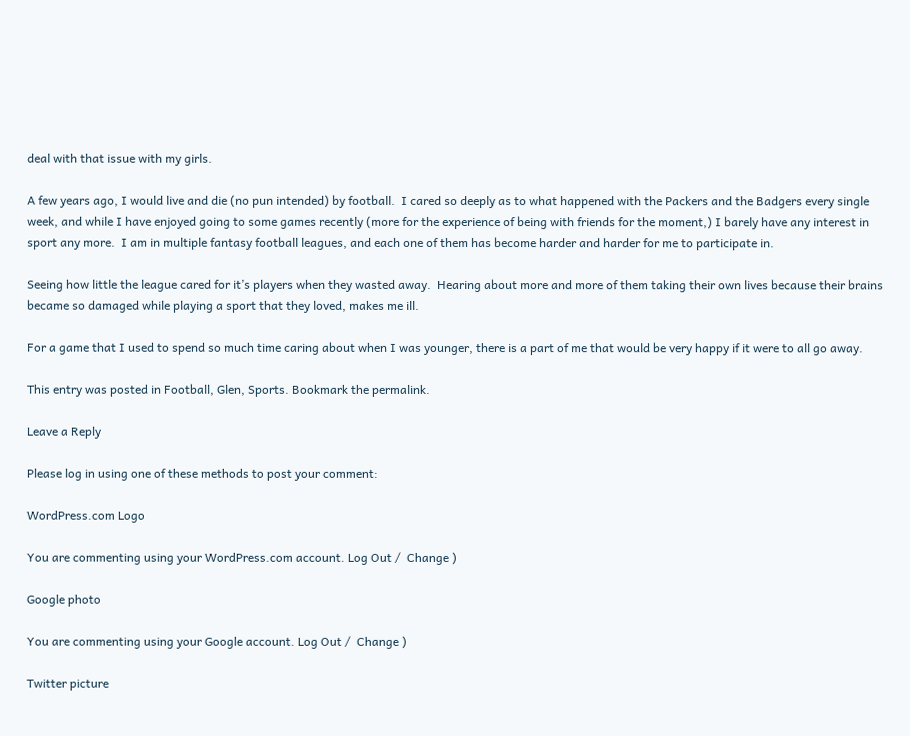deal with that issue with my girls.

A few years ago, I would live and die (no pun intended) by football.  I cared so deeply as to what happened with the Packers and the Badgers every single week, and while I have enjoyed going to some games recently (more for the experience of being with friends for the moment,) I barely have any interest in sport any more.  I am in multiple fantasy football leagues, and each one of them has become harder and harder for me to participate in.

Seeing how little the league cared for it’s players when they wasted away.  Hearing about more and more of them taking their own lives because their brains became so damaged while playing a sport that they loved, makes me ill.

For a game that I used to spend so much time caring about when I was younger, there is a part of me that would be very happy if it were to all go away.

This entry was posted in Football, Glen, Sports. Bookmark the permalink.

Leave a Reply

Please log in using one of these methods to post your comment:

WordPress.com Logo

You are commenting using your WordPress.com account. Log Out /  Change )

Google photo

You are commenting using your Google account. Log Out /  Change )

Twitter picture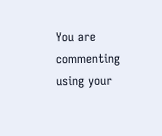You are commenting using your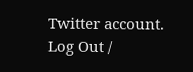Twitter account. Log Out /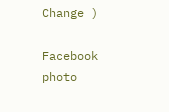Change )

Facebook photo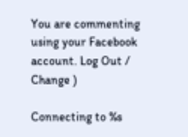You are commenting using your Facebook account. Log Out /  Change )

Connecting to %s